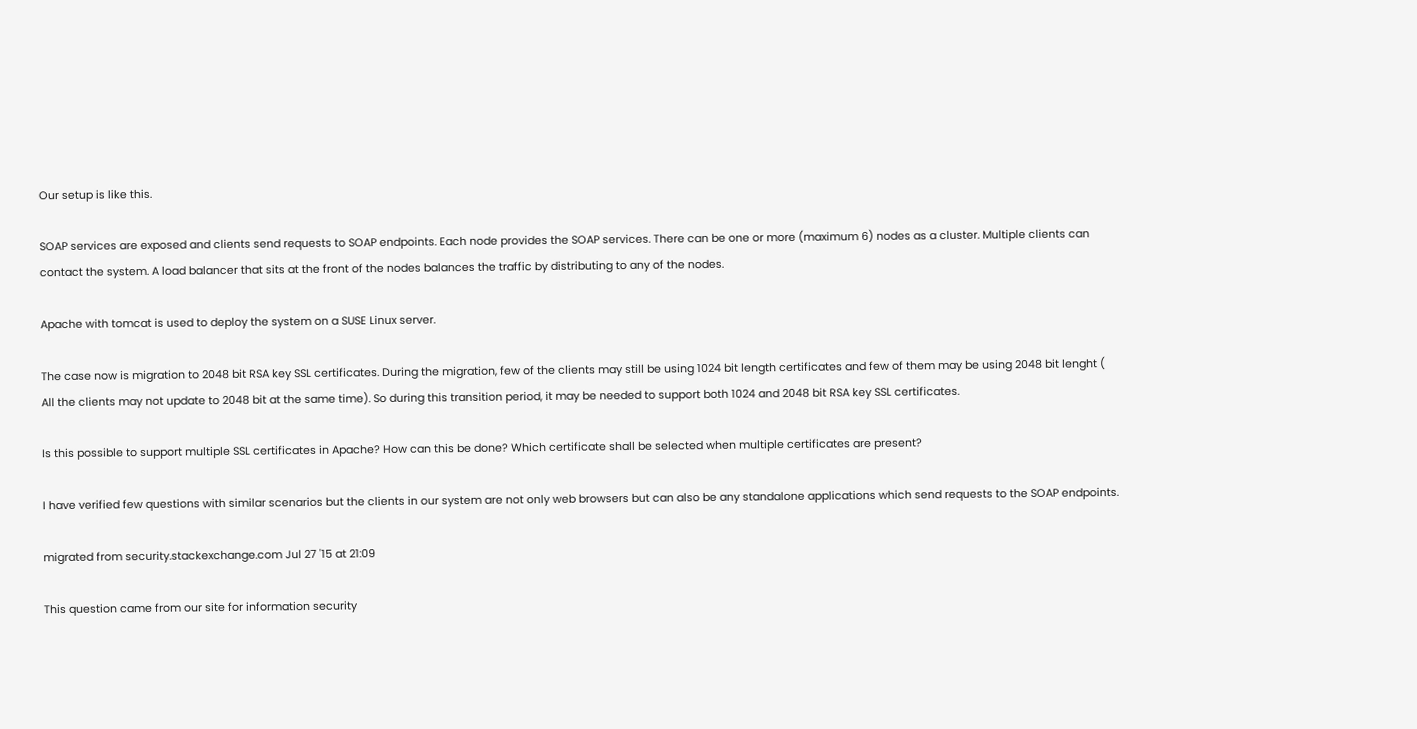Our setup is like this.

SOAP services are exposed and clients send requests to SOAP endpoints. Each node provides the SOAP services. There can be one or more (maximum 6) nodes as a cluster. Multiple clients can contact the system. A load balancer that sits at the front of the nodes balances the traffic by distributing to any of the nodes.

Apache with tomcat is used to deploy the system on a SUSE Linux server.

The case now is migration to 2048 bit RSA key SSL certificates. During the migration, few of the clients may still be using 1024 bit length certificates and few of them may be using 2048 bit lenght ( All the clients may not update to 2048 bit at the same time). So during this transition period, it may be needed to support both 1024 and 2048 bit RSA key SSL certificates.

Is this possible to support multiple SSL certificates in Apache? How can this be done? Which certificate shall be selected when multiple certificates are present?

I have verified few questions with similar scenarios but the clients in our system are not only web browsers but can also be any standalone applications which send requests to the SOAP endpoints.

migrated from security.stackexchange.com Jul 27 '15 at 21:09

This question came from our site for information security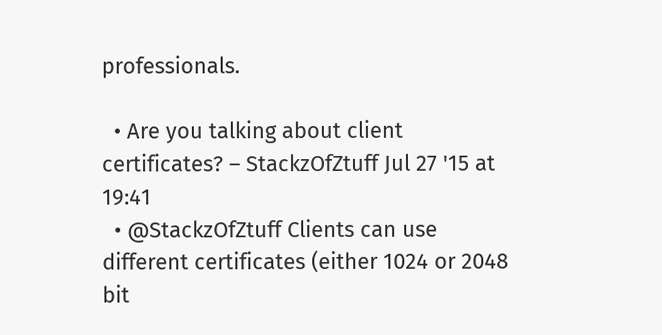professionals.

  • Are you talking about client certificates? – StackzOfZtuff Jul 27 '15 at 19:41
  • @StackzOfZtuff Clients can use different certificates (either 1024 or 2048 bit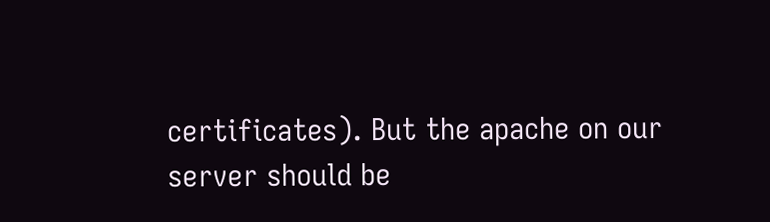certificates). But the apache on our server should be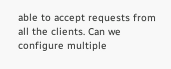able to accept requests from all the clients. Can we configure multiple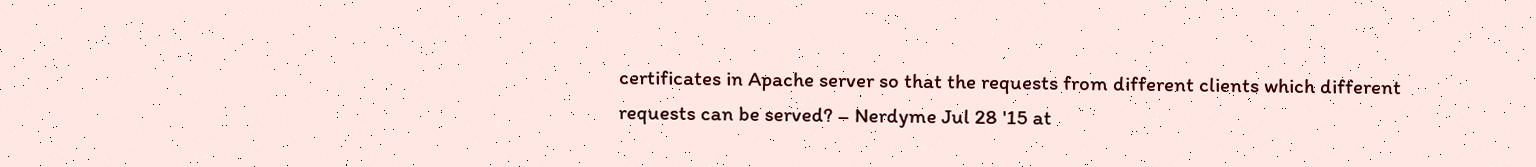certificates in Apache server so that the requests from different clients which different requests can be served? – Nerdyme Jul 28 '15 at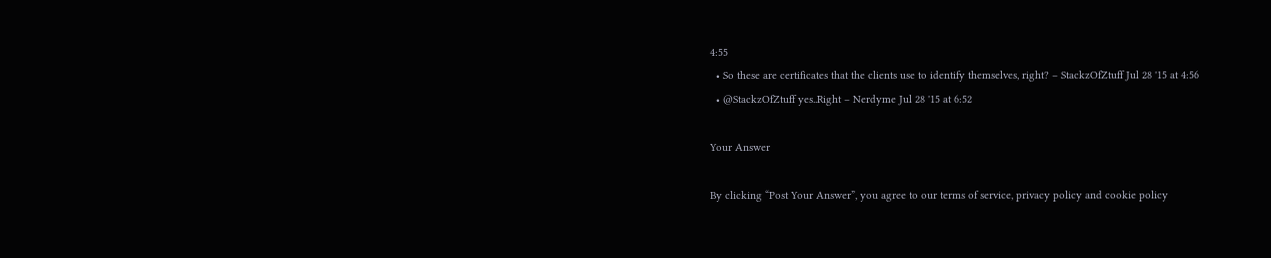4:55
  • So these are certificates that the clients use to identify themselves, right? – StackzOfZtuff Jul 28 '15 at 4:56
  • @StackzOfZtuff yes..Right – Nerdyme Jul 28 '15 at 6:52

Your Answer

By clicking “Post Your Answer”, you agree to our terms of service, privacy policy and cookie policy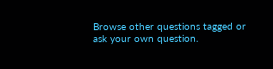Browse other questions tagged or ask your own question.